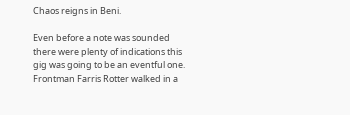Chaos reigns in Beni.

Even before a note was sounded there were plenty of indications this gig was going to be an eventful one. Frontman Farris Rotter walked in a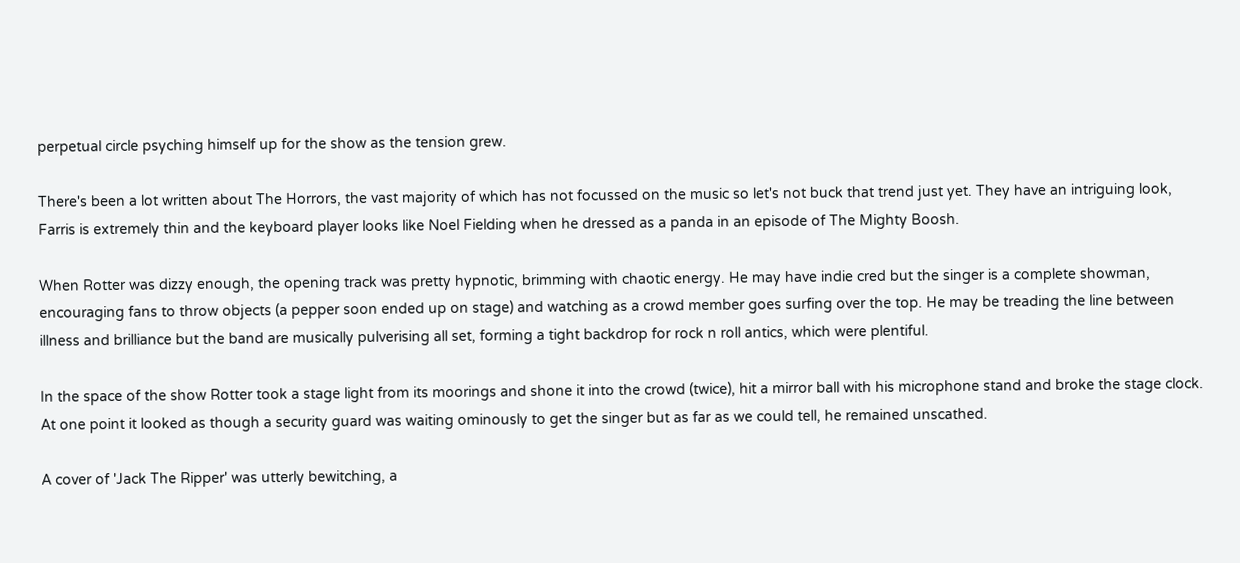perpetual circle psyching himself up for the show as the tension grew.

There's been a lot written about The Horrors, the vast majority of which has not focussed on the music so let's not buck that trend just yet. They have an intriguing look, Farris is extremely thin and the keyboard player looks like Noel Fielding when he dressed as a panda in an episode of The Mighty Boosh.

When Rotter was dizzy enough, the opening track was pretty hypnotic, brimming with chaotic energy. He may have indie cred but the singer is a complete showman, encouraging fans to throw objects (a pepper soon ended up on stage) and watching as a crowd member goes surfing over the top. He may be treading the line between illness and brilliance but the band are musically pulverising all set, forming a tight backdrop for rock n roll antics, which were plentiful.

In the space of the show Rotter took a stage light from its moorings and shone it into the crowd (twice), hit a mirror ball with his microphone stand and broke the stage clock. At one point it looked as though a security guard was waiting ominously to get the singer but as far as we could tell, he remained unscathed.

A cover of 'Jack The Ripper' was utterly bewitching, a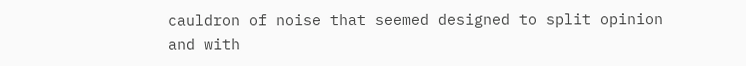cauldron of noise that seemed designed to split opinion and with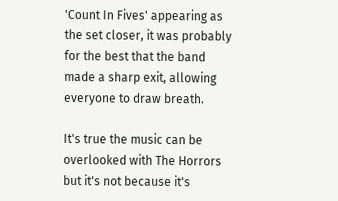'Count In Fives' appearing as the set closer, it was probably for the best that the band made a sharp exit, allowing everyone to draw breath.

It's true the music can be overlooked with The Horrors but it's not because it's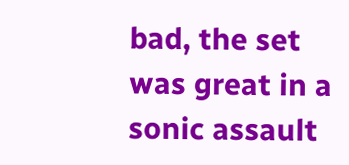bad, the set was great in a sonic assault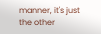manner, it's just the other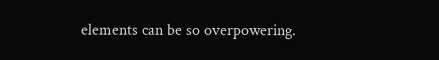elements can be so overpowering.